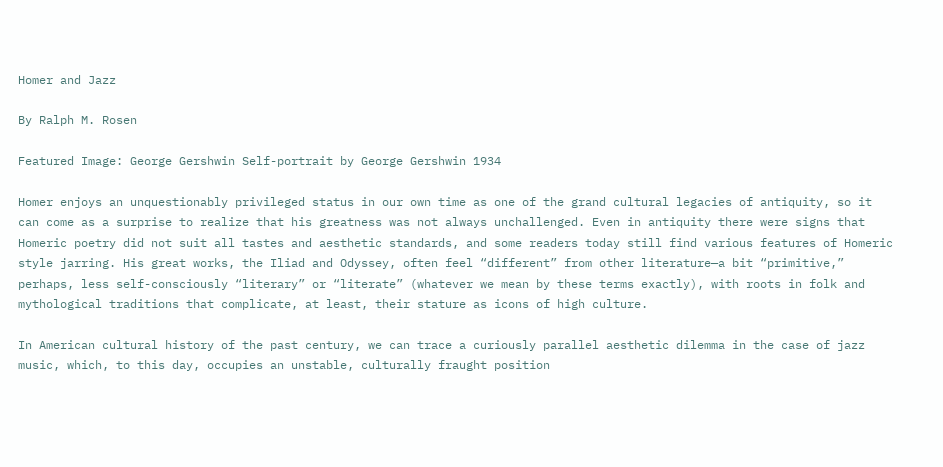Homer and Jazz

By Ralph M. Rosen

Featured Image: George Gershwin Self-portrait by George Gershwin 1934

Homer enjoys an unquestionably privileged status in our own time as one of the grand cultural legacies of antiquity, so it can come as a surprise to realize that his greatness was not always unchallenged. Even in antiquity there were signs that Homeric poetry did not suit all tastes and aesthetic standards, and some readers today still find various features of Homeric style jarring. His great works, the Iliad and Odyssey, often feel “different” from other literature—a bit “primitive,” perhaps, less self-consciously “literary” or “literate” (whatever we mean by these terms exactly), with roots in folk and mythological traditions that complicate, at least, their stature as icons of high culture.

In American cultural history of the past century, we can trace a curiously parallel aesthetic dilemma in the case of jazz music, which, to this day, occupies an unstable, culturally fraught position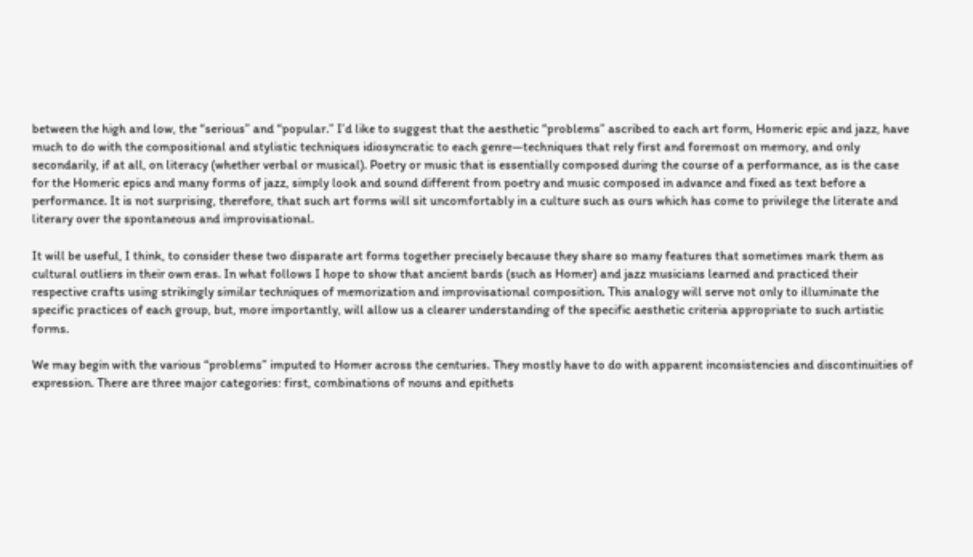between the high and low, the “serious” and “popular.” I’d like to suggest that the aesthetic “problems” ascribed to each art form, Homeric epic and jazz, have much to do with the compositional and stylistic techniques idiosyncratic to each genre—techniques that rely first and foremost on memory, and only secondarily, if at all, on literacy (whether verbal or musical). Poetry or music that is essentially composed during the course of a performance, as is the case for the Homeric epics and many forms of jazz, simply look and sound different from poetry and music composed in advance and fixed as text before a performance. It is not surprising, therefore, that such art forms will sit uncomfortably in a culture such as ours which has come to privilege the literate and literary over the spontaneous and improvisational.

It will be useful, I think, to consider these two disparate art forms together precisely because they share so many features that sometimes mark them as cultural outliers in their own eras. In what follows I hope to show that ancient bards (such as Homer) and jazz musicians learned and practiced their respective crafts using strikingly similar techniques of memorization and improvisational composition. This analogy will serve not only to illuminate the specific practices of each group, but, more importantly, will allow us a clearer understanding of the specific aesthetic criteria appropriate to such artistic forms.

We may begin with the various “problems” imputed to Homer across the centuries. They mostly have to do with apparent inconsistencies and discontinuities of expression. There are three major categories: first, combinations of nouns and epithets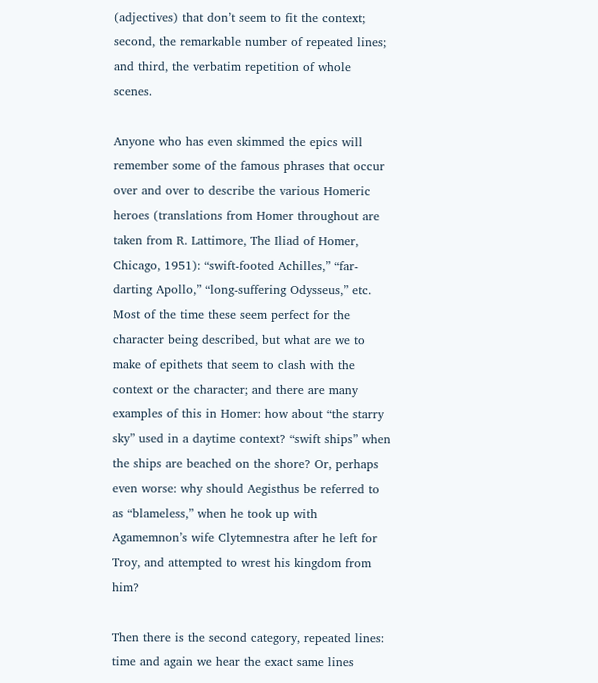(adjectives) that don’t seem to fit the context; second, the remarkable number of repeated lines; and third, the verbatim repetition of whole scenes.

Anyone who has even skimmed the epics will remember some of the famous phrases that occur over and over to describe the various Homeric heroes (translations from Homer throughout are taken from R. Lattimore, The Iliad of Homer, Chicago, 1951): “swift-footed Achilles,” “far-darting Apollo,” “long-suffering Odysseus,” etc. Most of the time these seem perfect for the character being described, but what are we to make of epithets that seem to clash with the context or the character; and there are many examples of this in Homer: how about “the starry sky” used in a daytime context? “swift ships” when the ships are beached on the shore? Or, perhaps even worse: why should Aegisthus be referred to as “blameless,” when he took up with Agamemnon’s wife Clytemnestra after he left for Troy, and attempted to wrest his kingdom from him?

Then there is the second category, repeated lines: time and again we hear the exact same lines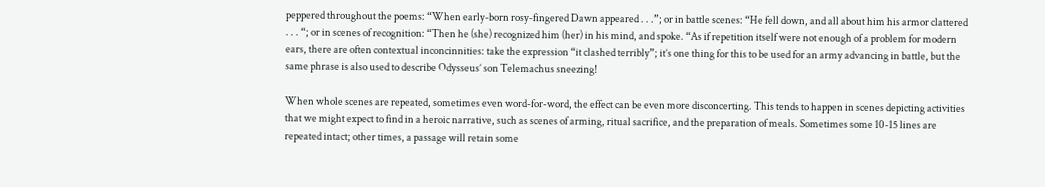peppered throughout the poems: “When early-born rosy-fingered Dawn appeared . . .”; or in battle scenes: “He fell down, and all about him his armor clattered . . . “; or in scenes of recognition: “Then he (she) recognized him (her) in his mind, and spoke. “As if repetition itself were not enough of a problem for modern ears, there are often contextual inconcinnities: take the expression “it clashed terribly”; it’s one thing for this to be used for an army advancing in battle, but the same phrase is also used to describe Odysseus’ son Telemachus sneezing!

When whole scenes are repeated, sometimes even word-for-word, the effect can be even more disconcerting. This tends to happen in scenes depicting activities that we might expect to find in a heroic narrative, such as scenes of arming, ritual sacrifice, and the preparation of meals. Sometimes some 10-15 lines are repeated intact; other times, a passage will retain some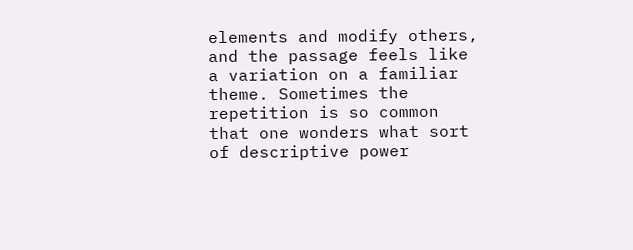elements and modify others, and the passage feels like a variation on a familiar theme. Sometimes the repetition is so common that one wonders what sort of descriptive power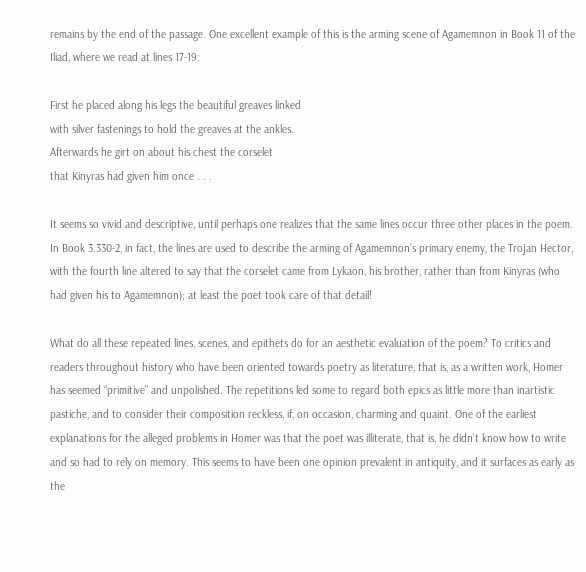remains by the end of the passage. One excellent example of this is the arming scene of Agamemnon in Book 11 of the Iliad, where we read at lines 17-19:

First he placed along his legs the beautiful greaves linked
with silver fastenings to hold the greaves at the ankles.
Afterwards he girt on about his chest the corselet
that Kinyras had given him once . . .

It seems so vivid and descriptive, until perhaps one realizes that the same lines occur three other places in the poem. In Book 3.330-2, in fact, the lines are used to describe the arming of Agamemnon’s primary enemy, the Trojan Hector, with the fourth line altered to say that the corselet came from Lykaon, his brother, rather than from Kinyras (who had given his to Agamemnon); at least the poet took care of that detail!

What do all these repeated lines, scenes, and epithets do for an aesthetic evaluation of the poem? To critics and readers throughout history who have been oriented towards poetry as literature, that is, as a written work, Homer has seemed “primitive” and unpolished. The repetitions led some to regard both epics as little more than inartistic pastiche, and to consider their composition reckless, if, on occasion, charming and quaint. One of the earliest explanations for the alleged problems in Homer was that the poet was illiterate, that is, he didn’t know how to write and so had to rely on memory. This seems to have been one opinion prevalent in antiquity, and it surfaces as early as the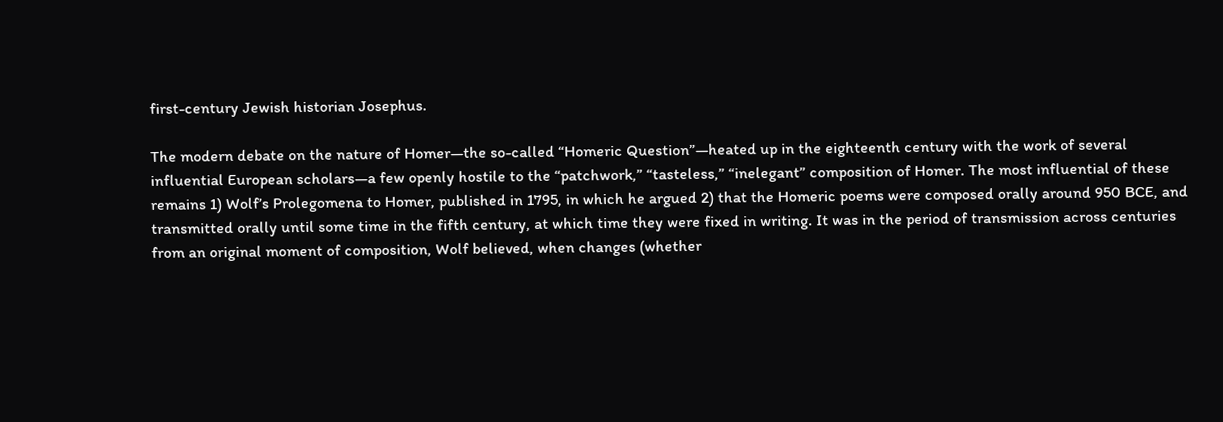first-century Jewish historian Josephus.

The modern debate on the nature of Homer—the so-called “Homeric Question”—heated up in the eighteenth century with the work of several influential European scholars—a few openly hostile to the “patchwork,” “tasteless,” “inelegant” composition of Homer. The most influential of these remains 1) Wolf’s Prolegomena to Homer, published in 1795, in which he argued 2) that the Homeric poems were composed orally around 950 BCE, and transmitted orally until some time in the fifth century, at which time they were fixed in writing. It was in the period of transmission across centuries from an original moment of composition, Wolf believed, when changes (whether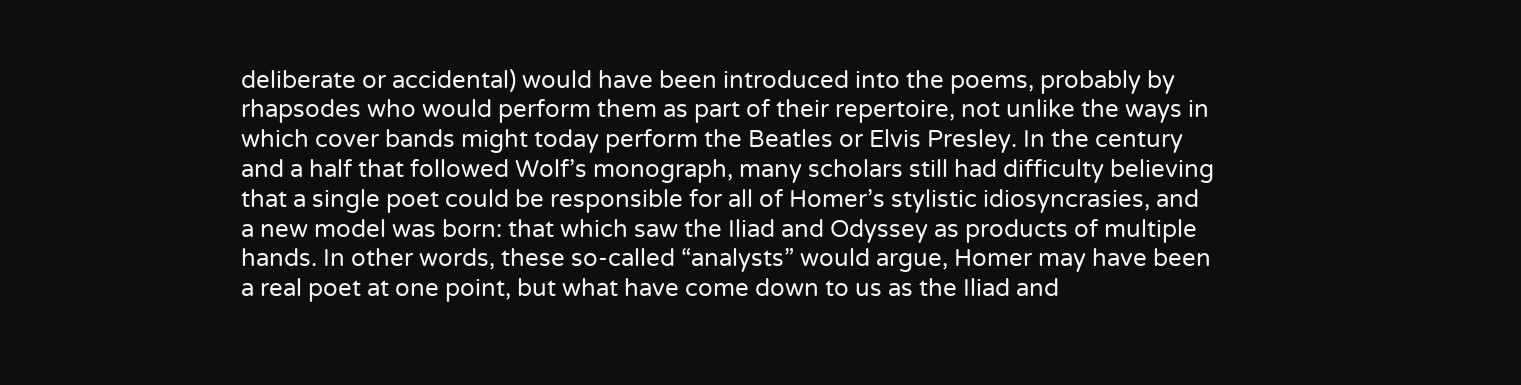deliberate or accidental) would have been introduced into the poems, probably by rhapsodes who would perform them as part of their repertoire, not unlike the ways in which cover bands might today perform the Beatles or Elvis Presley. In the century and a half that followed Wolf’s monograph, many scholars still had difficulty believing that a single poet could be responsible for all of Homer’s stylistic idiosyncrasies, and a new model was born: that which saw the Iliad and Odyssey as products of multiple hands. In other words, these so-called “analysts” would argue, Homer may have been a real poet at one point, but what have come down to us as the Iliad and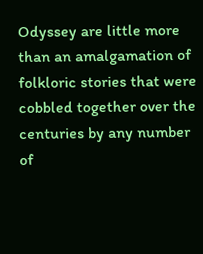Odyssey are little more than an amalgamation of folkloric stories that were cobbled together over the centuries by any number of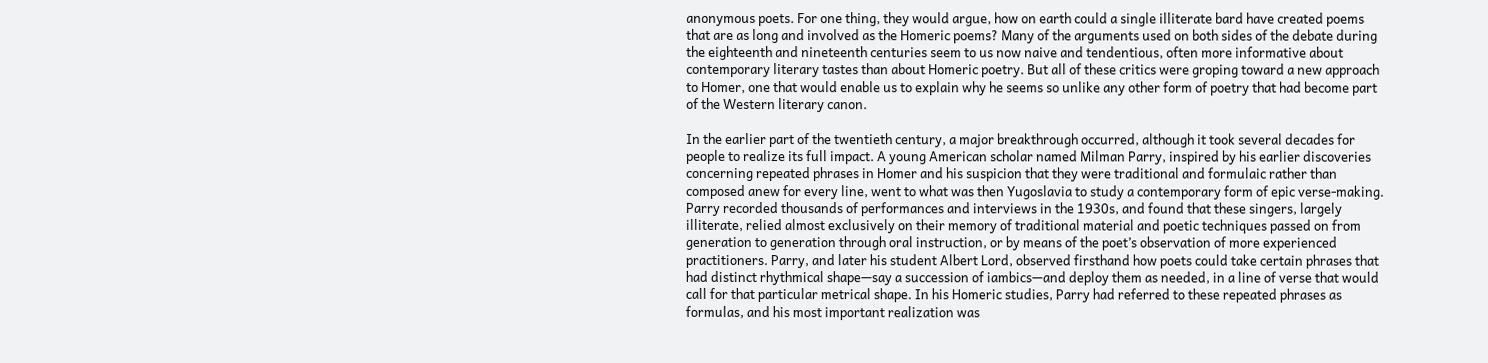anonymous poets. For one thing, they would argue, how on earth could a single illiterate bard have created poems that are as long and involved as the Homeric poems? Many of the arguments used on both sides of the debate during the eighteenth and nineteenth centuries seem to us now naive and tendentious, often more informative about contemporary literary tastes than about Homeric poetry. But all of these critics were groping toward a new approach to Homer, one that would enable us to explain why he seems so unlike any other form of poetry that had become part of the Western literary canon.

In the earlier part of the twentieth century, a major breakthrough occurred, although it took several decades for people to realize its full impact. A young American scholar named Milman Parry, inspired by his earlier discoveries concerning repeated phrases in Homer and his suspicion that they were traditional and formulaic rather than composed anew for every line, went to what was then Yugoslavia to study a contemporary form of epic verse-making. Parry recorded thousands of performances and interviews in the 1930s, and found that these singers, largely illiterate, relied almost exclusively on their memory of traditional material and poetic techniques passed on from generation to generation through oral instruction, or by means of the poet’s observation of more experienced practitioners. Parry, and later his student Albert Lord, observed firsthand how poets could take certain phrases that had distinct rhythmical shape—say a succession of iambics—and deploy them as needed, in a line of verse that would call for that particular metrical shape. In his Homeric studies, Parry had referred to these repeated phrases as formulas, and his most important realization was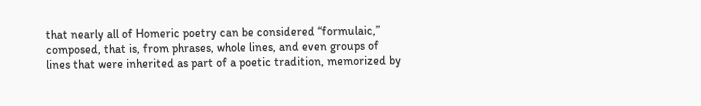that nearly all of Homeric poetry can be considered “formulaic,” composed, that is, from phrases, whole lines, and even groups of lines that were inherited as part of a poetic tradition, memorized by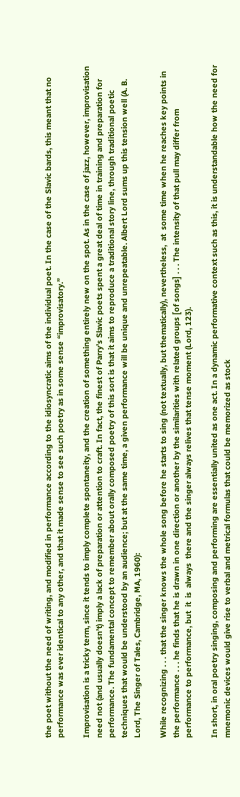the poet without the need of writing, and modified in performance according to the idiosyncratic aims of the individual poet. In the case of the Slavic bards, this meant that no performance was ever identical to any other, and that it made sense to see such poetry as in some sense “improvisatory.”

Improvisation is a tricky term, since it tends to imply complete spontaneity, and the creation of something entirely new on the spot. As in the case of jazz, however, improvisation need not (and usually doesn’t) imply a lack of preparation or attention to craft. In fact, the finest of Parry’s Slavic poets spent a great deal of time in training and preparation for performance. The fundamental concept to remember about orally composed poetry of this sort is that it aims to reproduce a traditional story line, through traditional poetic techniques that would be understood by an audience; but at the same time, a given performance will be unique and unrepeatable. Albert Lord sums up this tension well (A. B. Lord, The Singer of Tales, Cambridge, MA, 1960):

While recognizing . . . that the singer knows the whole song before he starts to sing (not textually, but thematically), nevertheless,  at  some time when he reaches key points in the performance . . . he finds that he is drawn in one direction or another by the similarities with related groups [of songs] . . . The intensity of that pull may differ from  performance to performance, but  it  is  always  there and the singer always relives that tense moment (Lord, 123).

In short, in oral poetry singing, composing and performing are essentially united as one act. In a dynamic performative context such as this, it is understandable how the need for mnemonic devices would give rise to verbal and metrical formulas that could be memorized as stock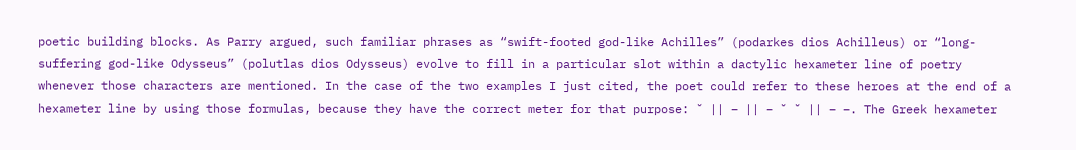poetic building blocks. As Parry argued, such familiar phrases as “swift-footed god-like Achilles” (podarkes dios Achilleus) or “long-suffering god-like Odysseus” (polutlas dios Odysseus) evolve to fill in a particular slot within a dactylic hexameter line of poetry whenever those characters are mentioned. In the case of the two examples I just cited, the poet could refer to these heroes at the end of a hexameter line by using those formulas, because they have the correct meter for that purpose: ˘ || – || – ˘ ˘ || – –. The Greek hexameter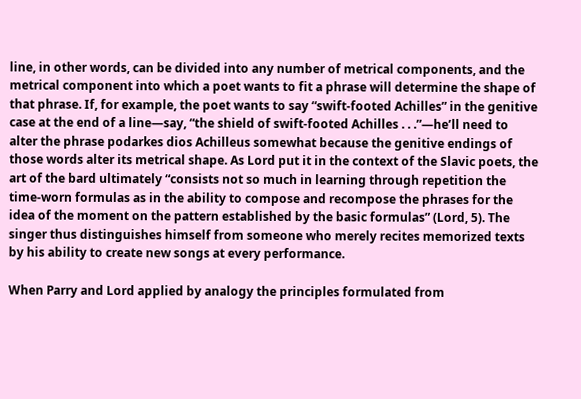line, in other words, can be divided into any number of metrical components, and the metrical component into which a poet wants to fit a phrase will determine the shape of that phrase. If, for example, the poet wants to say “swift-footed Achilles” in the genitive case at the end of a line—say, “the shield of swift-footed Achilles . . .”—he’ll need to alter the phrase podarkes dios Achilleus somewhat because the genitive endings of those words alter its metrical shape. As Lord put it in the context of the Slavic poets, the art of the bard ultimately “consists not so much in learning through repetition the time-worn formulas as in the ability to compose and recompose the phrases for the idea of the moment on the pattern established by the basic formulas” (Lord, 5). The singer thus distinguishes himself from someone who merely recites memorized texts by his ability to create new songs at every performance.

When Parry and Lord applied by analogy the principles formulated from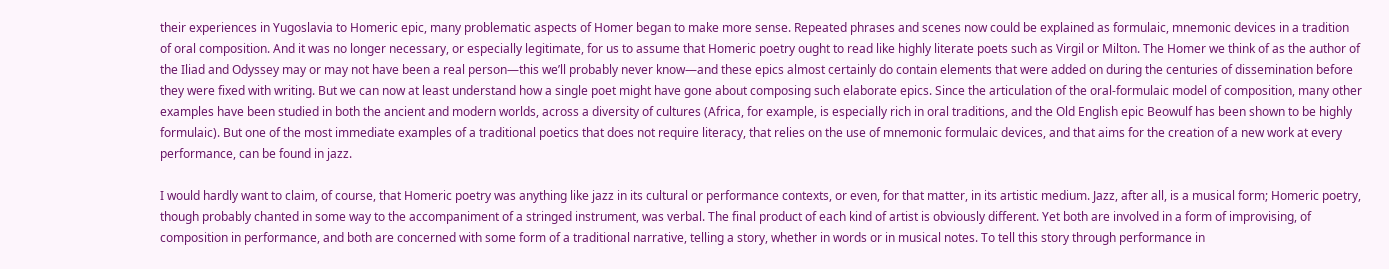their experiences in Yugoslavia to Homeric epic, many problematic aspects of Homer began to make more sense. Repeated phrases and scenes now could be explained as formulaic, mnemonic devices in a tradition of oral composition. And it was no longer necessary, or especially legitimate, for us to assume that Homeric poetry ought to read like highly literate poets such as Virgil or Milton. The Homer we think of as the author of the Iliad and Odyssey may or may not have been a real person—this we’ll probably never know—and these epics almost certainly do contain elements that were added on during the centuries of dissemination before they were fixed with writing. But we can now at least understand how a single poet might have gone about composing such elaborate epics. Since the articulation of the oral-formulaic model of composition, many other examples have been studied in both the ancient and modern worlds, across a diversity of cultures (Africa, for example, is especially rich in oral traditions, and the Old English epic Beowulf has been shown to be highly formulaic). But one of the most immediate examples of a traditional poetics that does not require literacy, that relies on the use of mnemonic formulaic devices, and that aims for the creation of a new work at every performance, can be found in jazz.

I would hardly want to claim, of course, that Homeric poetry was anything like jazz in its cultural or performance contexts, or even, for that matter, in its artistic medium. Jazz, after all, is a musical form; Homeric poetry, though probably chanted in some way to the accompaniment of a stringed instrument, was verbal. The final product of each kind of artist is obviously different. Yet both are involved in a form of improvising, of composition in performance, and both are concerned with some form of a traditional narrative, telling a story, whether in words or in musical notes. To tell this story through performance in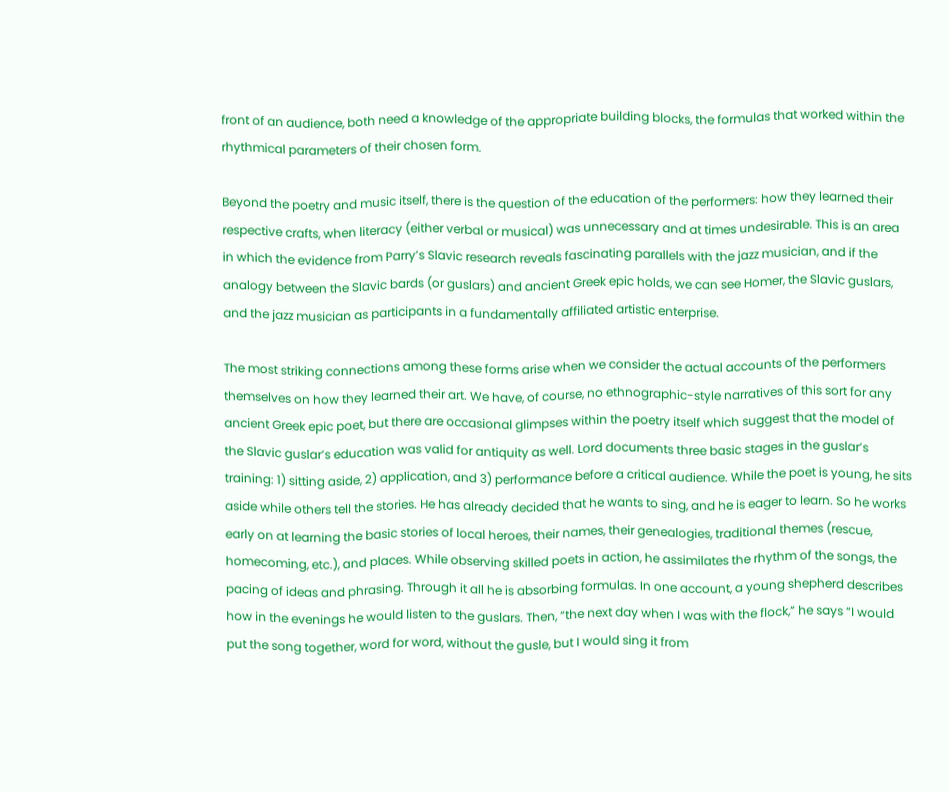front of an audience, both need a knowledge of the appropriate building blocks, the formulas that worked within the rhythmical parameters of their chosen form.

Beyond the poetry and music itself, there is the question of the education of the performers: how they learned their respective crafts, when literacy (either verbal or musical) was unnecessary and at times undesirable. This is an area in which the evidence from Parry’s Slavic research reveals fascinating parallels with the jazz musician, and if the analogy between the Slavic bards (or guslars) and ancient Greek epic holds, we can see Homer, the Slavic guslars, and the jazz musician as participants in a fundamentally affiliated artistic enterprise.

The most striking connections among these forms arise when we consider the actual accounts of the performers themselves on how they learned their art. We have, of course, no ethnographic-style narratives of this sort for any ancient Greek epic poet, but there are occasional glimpses within the poetry itself which suggest that the model of the Slavic guslar’s education was valid for antiquity as well. Lord documents three basic stages in the guslar’s training: 1) sitting aside, 2) application, and 3) performance before a critical audience. While the poet is young, he sits aside while others tell the stories. He has already decided that he wants to sing, and he is eager to learn. So he works early on at learning the basic stories of local heroes, their names, their genealogies, traditional themes (rescue, homecoming, etc.), and places. While observing skilled poets in action, he assimilates the rhythm of the songs, the pacing of ideas and phrasing. Through it all he is absorbing formulas. In one account, a young shepherd describes how in the evenings he would listen to the guslars. Then, “the next day when I was with the flock,” he says “I would put the song together, word for word, without the gusle, but I would sing it from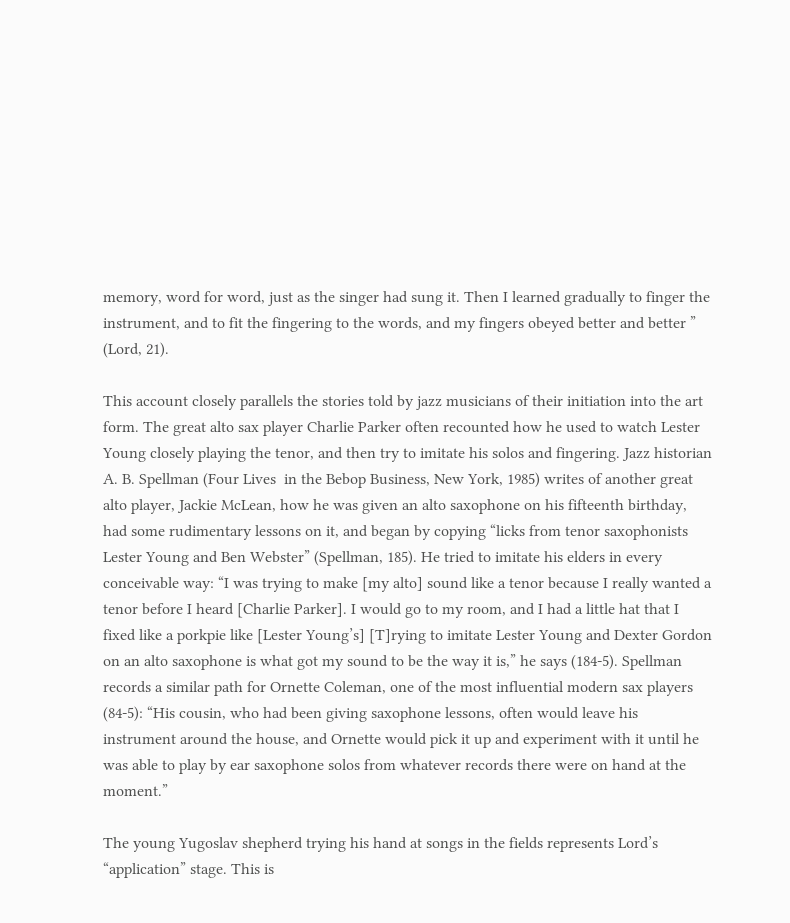memory, word for word, just as the singer had sung it. Then I learned gradually to finger the instrument, and to fit the fingering to the words, and my fingers obeyed better and better ” (Lord, 21).

This account closely parallels the stories told by jazz musicians of their initiation into the art form. The great alto sax player Charlie Parker often recounted how he used to watch Lester Young closely playing the tenor, and then try to imitate his solos and fingering. Jazz historian A. B. Spellman (Four Lives  in the Bebop Business, New York, 1985) writes of another great alto player, Jackie McLean, how he was given an alto saxophone on his fifteenth birthday, had some rudimentary lessons on it, and began by copying “licks from tenor saxophonists Lester Young and Ben Webster” (Spellman, 185). He tried to imitate his elders in every conceivable way: “I was trying to make [my alto] sound like a tenor because I really wanted a tenor before I heard [Charlie Parker]. I would go to my room, and I had a little hat that I fixed like a porkpie like [Lester Young’s] [T]rying to imitate Lester Young and Dexter Gordon on an alto saxophone is what got my sound to be the way it is,” he says (184-5). Spellman records a similar path for Ornette Coleman, one of the most influential modern sax players (84-5): “His cousin, who had been giving saxophone lessons, often would leave his instrument around the house, and Ornette would pick it up and experiment with it until he was able to play by ear saxophone solos from whatever records there were on hand at the moment.”

The young Yugoslav shepherd trying his hand at songs in the fields represents Lord’s “application” stage. This is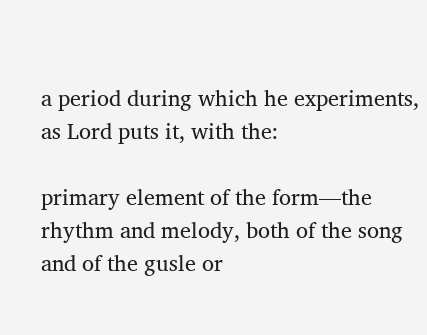a period during which he experiments, as Lord puts it, with the:

primary element of the form—the rhythm and melody, both of the song and of the gusle or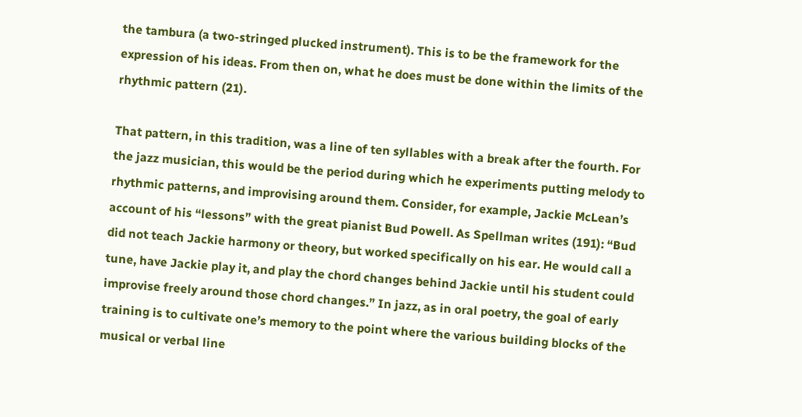the tambura (a two-stringed plucked instrument). This is to be the framework for the expression of his ideas. From then on, what he does must be done within the limits of the rhythmic pattern (21).

That pattern, in this tradition, was a line of ten syllables with a break after the fourth. For the jazz musician, this would be the period during which he experiments putting melody to rhythmic patterns, and improvising around them. Consider, for example, Jackie McLean’s account of his “lessons” with the great pianist Bud Powell. As Spellman writes (191): “Bud did not teach Jackie harmony or theory, but worked specifically on his ear. He would call a tune, have Jackie play it, and play the chord changes behind Jackie until his student could improvise freely around those chord changes.” In jazz, as in oral poetry, the goal of early training is to cultivate one’s memory to the point where the various building blocks of the musical or verbal line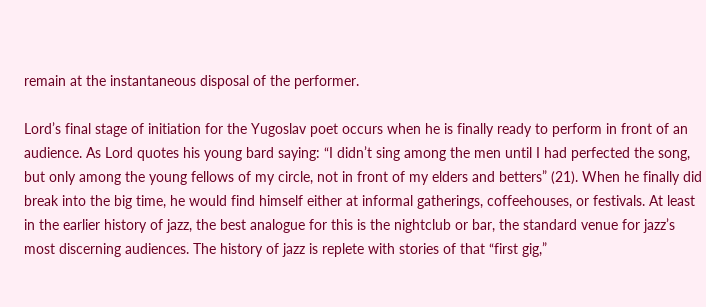remain at the instantaneous disposal of the performer.

Lord’s final stage of initiation for the Yugoslav poet occurs when he is finally ready to perform in front of an audience. As Lord quotes his young bard saying: “I didn’t sing among the men until I had perfected the song, but only among the young fellows of my circle, not in front of my elders and betters” (21). When he finally did break into the big time, he would find himself either at informal gatherings, coffeehouses, or festivals. At least in the earlier history of jazz, the best analogue for this is the nightclub or bar, the standard venue for jazz’s most discerning audiences. The history of jazz is replete with stories of that “first gig,”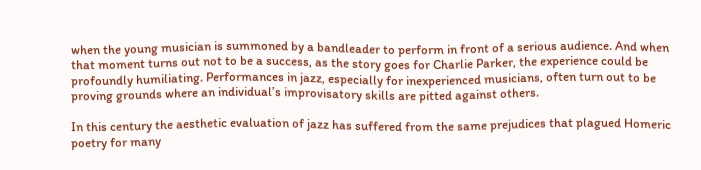when the young musician is summoned by a bandleader to perform in front of a serious audience. And when that moment turns out not to be a success, as the story goes for Charlie Parker, the experience could be profoundly humiliating. Performances in jazz, especially for inexperienced musicians, often turn out to be proving grounds where an individual’s improvisatory skills are pitted against others.

In this century the aesthetic evaluation of jazz has suffered from the same prejudices that plagued Homeric poetry for many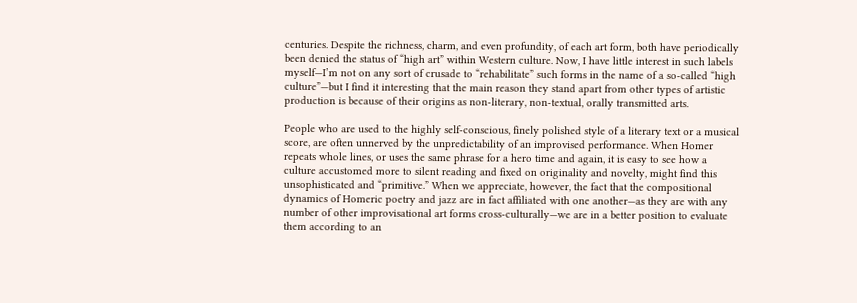centuries. Despite the richness, charm, and even profundity, of each art form, both have periodically been denied the status of “high art” within Western culture. Now, I have little interest in such labels myself—I’m not on any sort of crusade to “rehabilitate” such forms in the name of a so-called “high culture”—but I find it interesting that the main reason they stand apart from other types of artistic production is because of their origins as non-literary, non-textual, orally transmitted arts.

People who are used to the highly self-conscious, finely polished style of a literary text or a musical score, are often unnerved by the unpredictability of an improvised performance. When Homer repeats whole lines, or uses the same phrase for a hero time and again, it is easy to see how a culture accustomed more to silent reading and fixed on originality and novelty, might find this unsophisticated and “primitive.” When we appreciate, however, the fact that the compositional dynamics of Homeric poetry and jazz are in fact affiliated with one another—as they are with any number of other improvisational art forms cross-culturally—we are in a better position to evaluate them according to an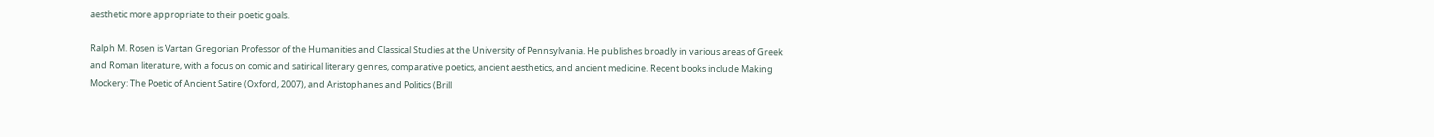aesthetic more appropriate to their poetic goals.

Ralph M. Rosen is Vartan Gregorian Professor of the Humanities and Classical Studies at the University of Pennsylvania. He publishes broadly in various areas of Greek and Roman literature, with a focus on comic and satirical literary genres, comparative poetics, ancient aesthetics, and ancient medicine. Recent books include Making Mockery: The Poetic of Ancient Satire (Oxford, 2007), and Aristophanes and Politics (Brill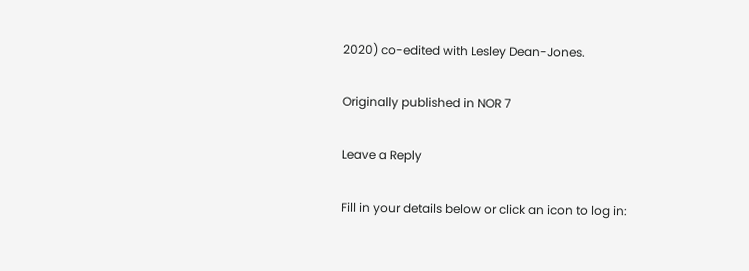2020) co-edited with Lesley Dean-Jones.

Originally published in NOR 7

Leave a Reply

Fill in your details below or click an icon to log in: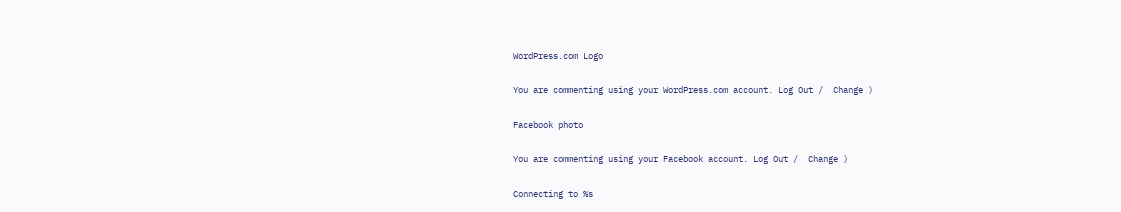WordPress.com Logo

You are commenting using your WordPress.com account. Log Out /  Change )

Facebook photo

You are commenting using your Facebook account. Log Out /  Change )

Connecting to %s